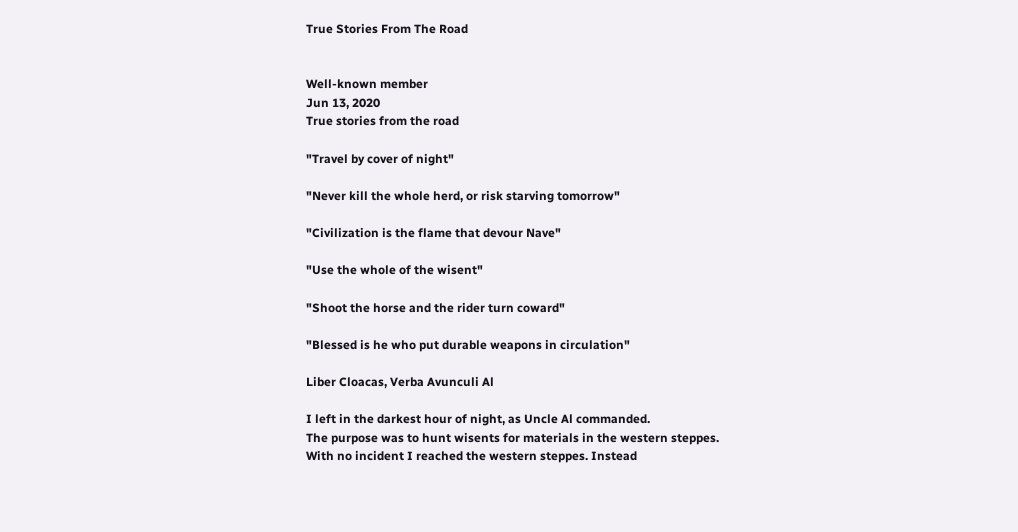True Stories From The Road


Well-known member
Jun 13, 2020
True stories from the road

"Travel by cover of night"

"Never kill the whole herd, or risk starving tomorrow"

"Civilization is the flame that devour Nave"

"Use the whole of the wisent"

"Shoot the horse and the rider turn coward"

"Blessed is he who put durable weapons in circulation"

Liber Cloacas, Verba Avunculi Al

I left in the darkest hour of night, as Uncle Al commanded.
The purpose was to hunt wisents for materials in the western steppes.
With no incident I reached the western steppes. Instead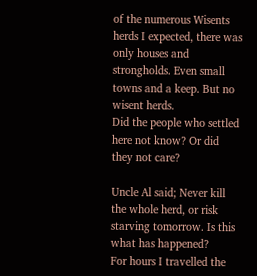of the numerous Wisents herds I expected, there was only houses and strongholds. Even small towns and a keep. But no wisent herds.
Did the people who settled here not know? Or did they not care?

Uncle Al said; Never kill the whole herd, or risk starving tomorrow. Is this what has happened?
For hours I travelled the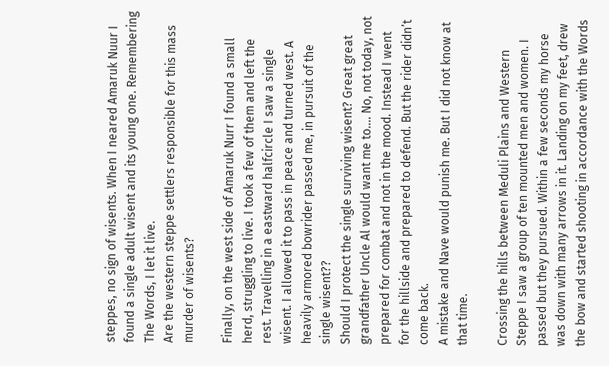steppes, no sign of wisents. When I neared Amaruk Nuur I found a single adult wisent and its young one. Remembering The Words, I let it live.
Are the western steppe settlers responsible for this mass murder of wisents?

Finally, on the west side of Amaruk Nurr I found a small herd, struggling to live. I took a few of them and left the rest. Travelling in a eastward halfcircle I saw a single wisent. I allowed it to pass in peace and turned west. A heavily armored bowrider passed me, in pursuit of the single wisent??
Should I protect the single surviving wisent? Great great grandfather Uncle Al would want me to…. No, not today, not prepared for combat and not in the mood. Instead I went for the hillside and prepared to defend. But the rider didn’t come back.
A mistake and Nave would punish me. But I did not know at that time.

Crossing the hills between Meduli Plains and Western Steppe I saw a group of ten mounted men and women. I passed but they pursued. Within a few seconds my horse was down with many arrows in it. Landing on my feet, drew the bow and started shooting in accordance with the Words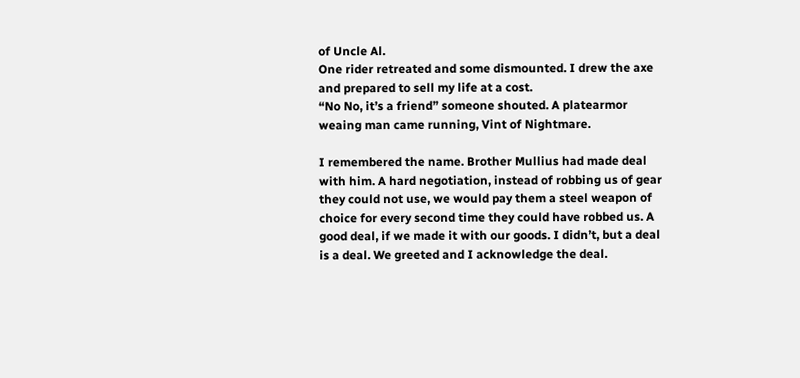of Uncle Al.
One rider retreated and some dismounted. I drew the axe and prepared to sell my life at a cost.
“No No, it’s a friend” someone shouted. A platearmor weaing man came running, Vint of Nightmare.

I remembered the name. Brother Mullius had made deal with him. A hard negotiation, instead of robbing us of gear they could not use, we would pay them a steel weapon of choice for every second time they could have robbed us. A good deal, if we made it with our goods. I didn’t, but a deal is a deal. We greeted and I acknowledge the deal.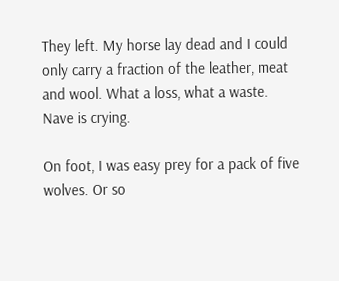They left. My horse lay dead and I could only carry a fraction of the leather, meat and wool. What a loss, what a waste. Nave is crying.

On foot, I was easy prey for a pack of five wolves. Or so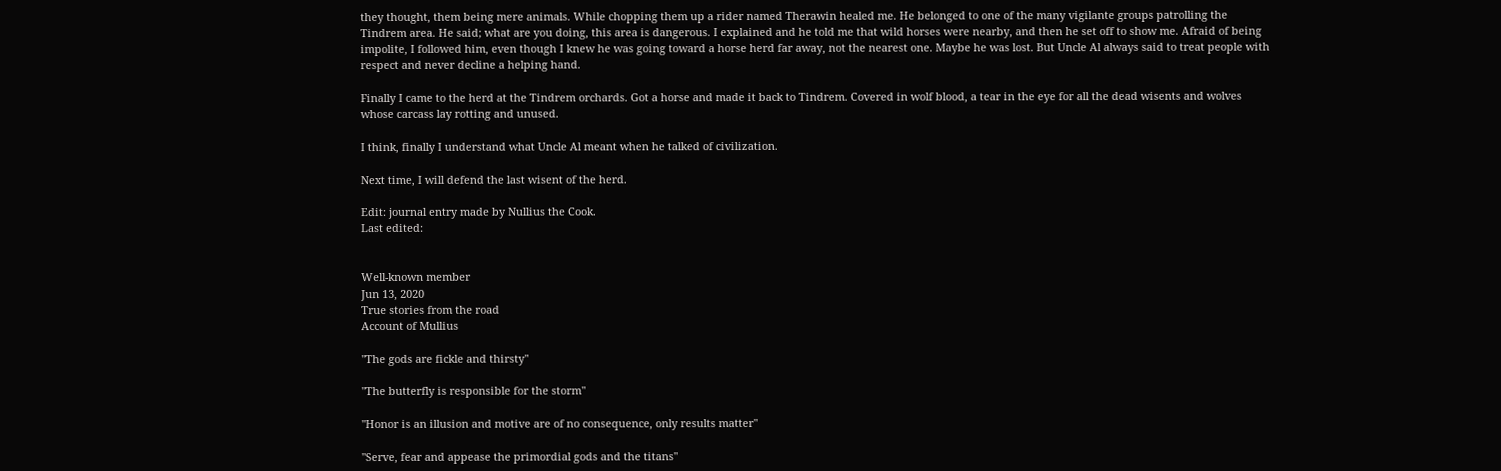they thought, them being mere animals. While chopping them up a rider named Therawin healed me. He belonged to one of the many vigilante groups patrolling the Tindrem area. He said; what are you doing, this area is dangerous. I explained and he told me that wild horses were nearby, and then he set off to show me. Afraid of being impolite, I followed him, even though I knew he was going toward a horse herd far away, not the nearest one. Maybe he was lost. But Uncle Al always said to treat people with respect and never decline a helping hand.

Finally I came to the herd at the Tindrem orchards. Got a horse and made it back to Tindrem. Covered in wolf blood, a tear in the eye for all the dead wisents and wolves whose carcass lay rotting and unused.

I think, finally I understand what Uncle Al meant when he talked of civilization.

Next time, I will defend the last wisent of the herd.

Edit: journal entry made by Nullius the Cook.
Last edited:


Well-known member
Jun 13, 2020
True stories from the road
Account of Mullius

"The gods are fickle and thirsty"

"The butterfly is responsible for the storm"

"Honor is an illusion and motive are of no consequence, only results matter"

"Serve, fear and appease the primordial gods and the titans"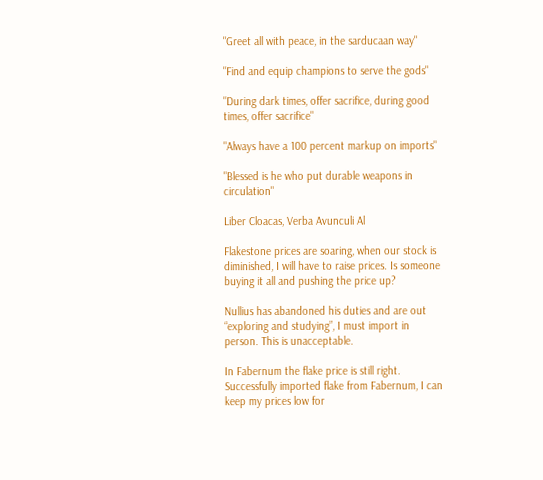"Greet all with peace, in the sarducaan way"

"Find and equip champions to serve the gods"

"During dark times, offer sacrifice, during good times, offer sacrifice"

"Always have a 100 percent markup on imports"

"Blessed is he who put durable weapons in circulation"

Liber Cloacas, Verba Avunculi Al

Flakestone prices are soaring, when our stock is diminished, I will have to raise prices. Is someone buying it all and pushing the price up?

Nullius has abandoned his duties and are out “exploring and studying”, I must import in person. This is unacceptable.

In Fabernum the flake price is still right.
Successfully imported flake from Fabernum, I can keep my prices low for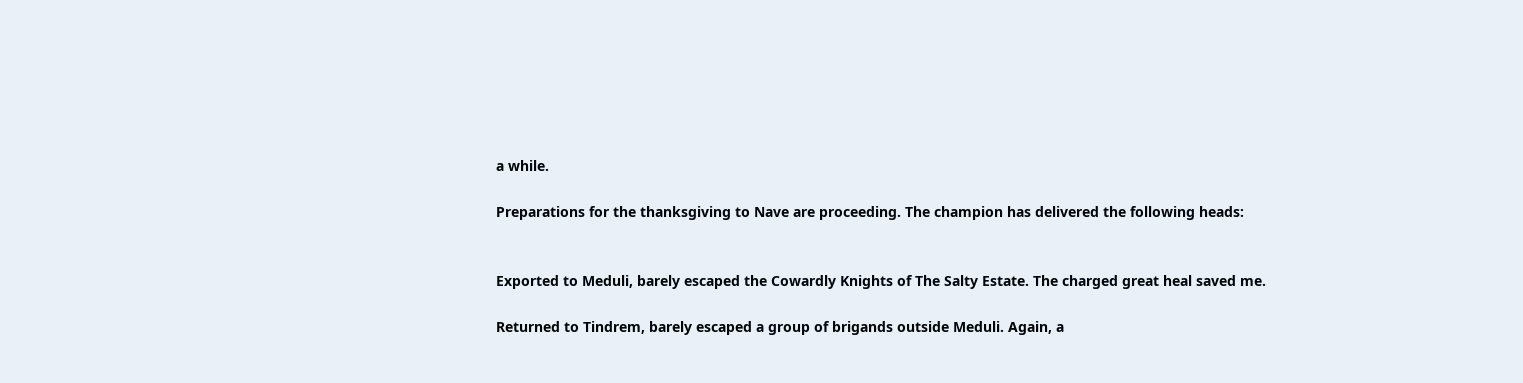a while.

Preparations for the thanksgiving to Nave are proceeding. The champion has delivered the following heads:


Exported to Meduli, barely escaped the Cowardly Knights of The Salty Estate. The charged great heal saved me.

Returned to Tindrem, barely escaped a group of brigands outside Meduli. Again, a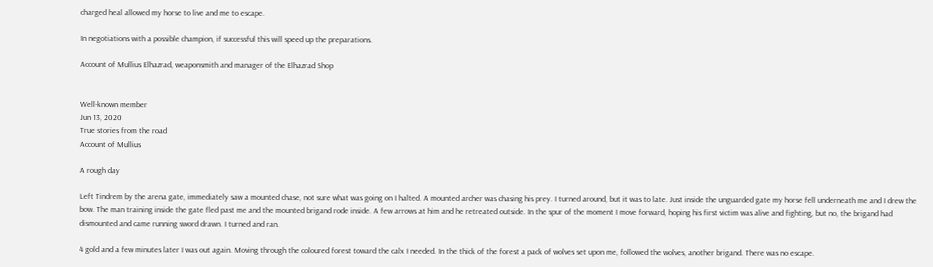charged heal allowed my horse to live and me to escape.

In negotiations with a possible champion, if successful this will speed up the preparations.

Account of Mullius Elhazrad, weaponsmith and manager of the Elhazrad Shop


Well-known member
Jun 13, 2020
True stories from the road
Account of Mullius

A rough day

Left Tindrem by the arena gate, immediately saw a mounted chase, not sure what was going on I halted. A mounted archer was chasing his prey. I turned around, but it was to late. Just inside the unguarded gate my horse fell underneath me and I drew the bow. The man training inside the gate fled past me and the mounted brigand rode inside. A few arrows at him and he retreated outside. In the spur of the moment I move forward, hoping his first victim was alive and fighting, but no, the brigand had dismounted and came running sword drawn. I turned and ran.

4 gold and a few minutes later I was out again. Moving through the coloured forest toward the calx I needed. In the thick of the forest a pack of wolves set upon me, followed the wolves, another brigand. There was no escape.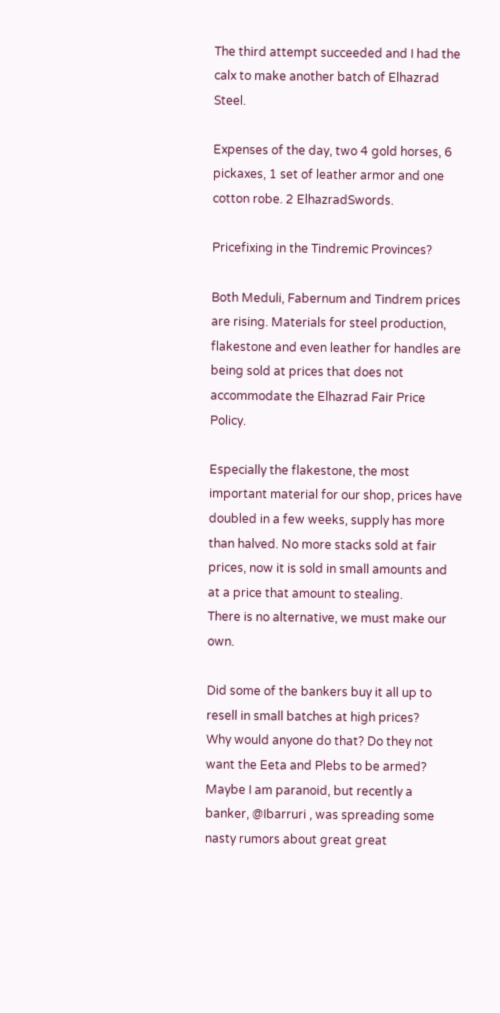The third attempt succeeded and I had the calx to make another batch of Elhazrad Steel.

Expenses of the day, two 4 gold horses, 6 pickaxes, 1 set of leather armor and one cotton robe. 2 ElhazradSwords.

Pricefixing in the Tindremic Provinces?

Both Meduli, Fabernum and Tindrem prices are rising. Materials for steel production, flakestone and even leather for handles are being sold at prices that does not accommodate the Elhazrad Fair Price Policy.

Especially the flakestone, the most important material for our shop, prices have doubled in a few weeks, supply has more than halved. No more stacks sold at fair prices, now it is sold in small amounts and at a price that amount to stealing.
There is no alternative, we must make our own.

Did some of the bankers buy it all up to resell in small batches at high prices?
Why would anyone do that? Do they not want the Eeta and Plebs to be armed?
Maybe I am paranoid, but recently a banker, @Ibarruri , was spreading some nasty rumors about great great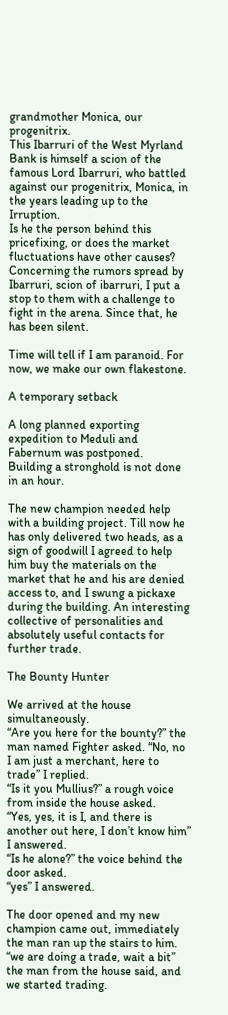grandmother Monica, our progenitrix.
This Ibarruri of the West Myrland Bank is himself a scion of the famous Lord Ibarruri, who battled against our progenitrix, Monica, in the years leading up to the Irruption.
Is he the person behind this pricefixing, or does the market fluctuations have other causes?
Concerning the rumors spread by Ibarruri, scion of ibarruri, I put a stop to them with a challenge to fight in the arena. Since that, he has been silent.

Time will tell if I am paranoid. For now, we make our own flakestone.

A temporary setback

A long planned exporting expedition to Meduli and Fabernum was postponed.
Building a stronghold is not done in an hour.

The new champion needed help with a building project. Till now he has only delivered two heads, as a sign of goodwill I agreed to help him buy the materials on the market that he and his are denied access to, and I swung a pickaxe during the building. An interesting collective of personalities and absolutely useful contacts for further trade.

The Bounty Hunter

We arrived at the house simultaneously.
“Are you here for the bounty?” the man named Fighter asked. “No, no I am just a merchant, here to trade” I replied.
“Is it you Mullius?” a rough voice from inside the house asked.
“Yes, yes, it is I, and there is another out here, I don’t know him” I answered.
“Is he alone?” the voice behind the door asked.
“yes” I answered.

The door opened and my new champion came out, immediately the man ran up the stairs to him. “we are doing a trade, wait a bit” the man from the house said, and we started trading.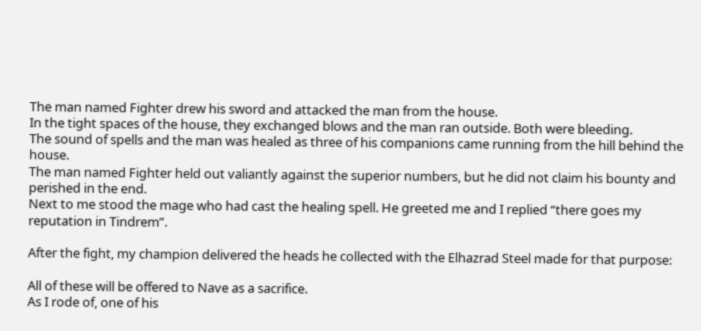The man named Fighter drew his sword and attacked the man from the house.
In the tight spaces of the house, they exchanged blows and the man ran outside. Both were bleeding.
The sound of spells and the man was healed as three of his companions came running from the hill behind the house.
The man named Fighter held out valiantly against the superior numbers, but he did not claim his bounty and perished in the end.
Next to me stood the mage who had cast the healing spell. He greeted me and I replied “there goes my reputation in Tindrem”.

After the fight, my champion delivered the heads he collected with the Elhazrad Steel made for that purpose:

All of these will be offered to Nave as a sacrifice.
As I rode of, one of his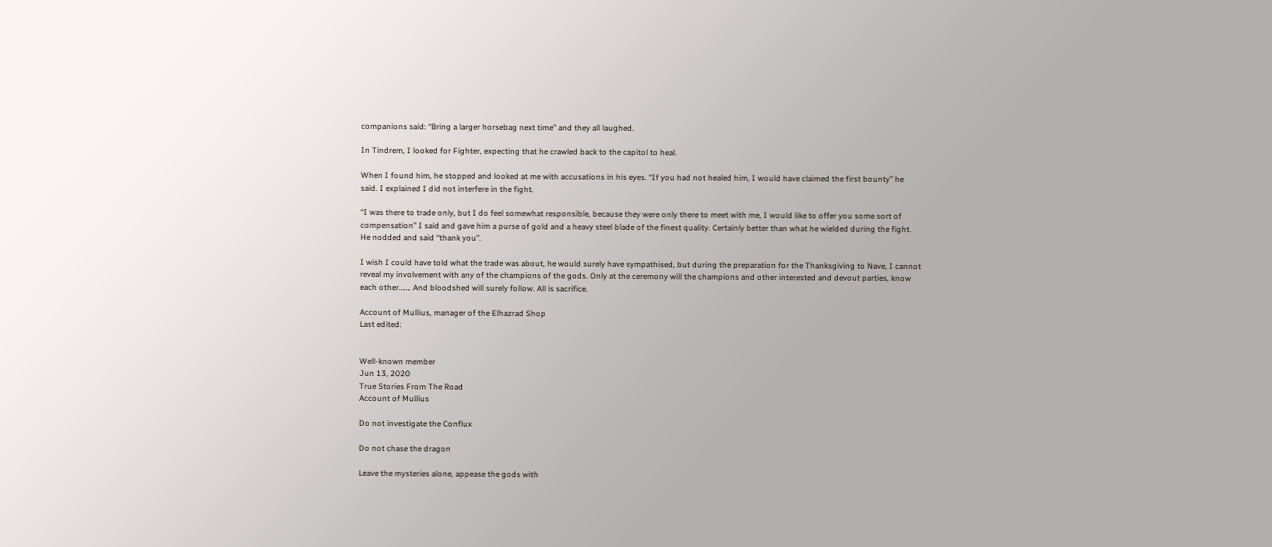companions said: “Bring a larger horsebag next time” and they all laughed.

In Tindrem, I looked for Fighter, expecting that he crawled back to the capitol to heal.

When I found him, he stopped and looked at me with accusations in his eyes. “If you had not healed him, I would have claimed the first bounty” he said. I explained I did not interfere in the fight.

“I was there to trade only, but I do feel somewhat responsible, because they were only there to meet with me, I would like to offer you some sort of compensation” I said and gave him a purse of gold and a heavy steel blade of the finest quality. Certainly better than what he wielded during the fight. He nodded and said “thank you”.

I wish I could have told what the trade was about, he would surely have sympathised, but during the preparation for the Thanksgiving to Nave, I cannot reveal my involvement with any of the champions of the gods. Only at the ceremony will the champions and other interested and devout parties, know each other……. And bloodshed will surely follow. All is sacrifice.

Account of Mullius, manager of the Elhazrad Shop
Last edited:


Well-known member
Jun 13, 2020
True Stories From The Road
Account of Mullius

Do not investigate the Conflux

Do not chase the dragon

Leave the mysteries alone, appease the gods with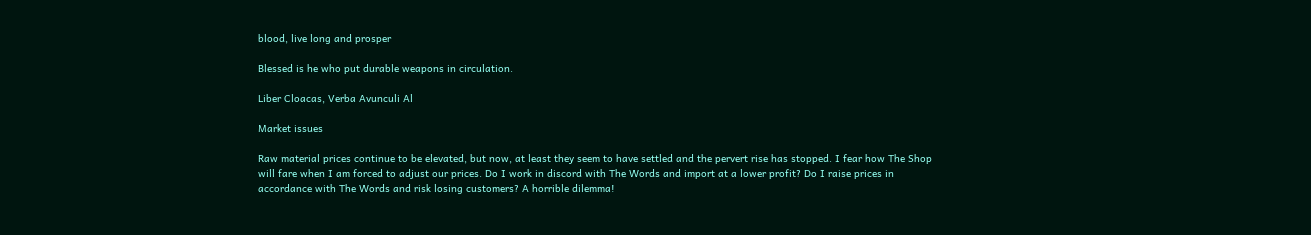blood, live long and prosper

Blessed is he who put durable weapons in circulation.

Liber Cloacas, Verba Avunculi Al

Market issues

Raw material prices continue to be elevated, but now, at least they seem to have settled and the pervert rise has stopped. I fear how The Shop will fare when I am forced to adjust our prices. Do I work in discord with The Words and import at a lower profit? Do I raise prices in accordance with The Words and risk losing customers? A horrible dilemma!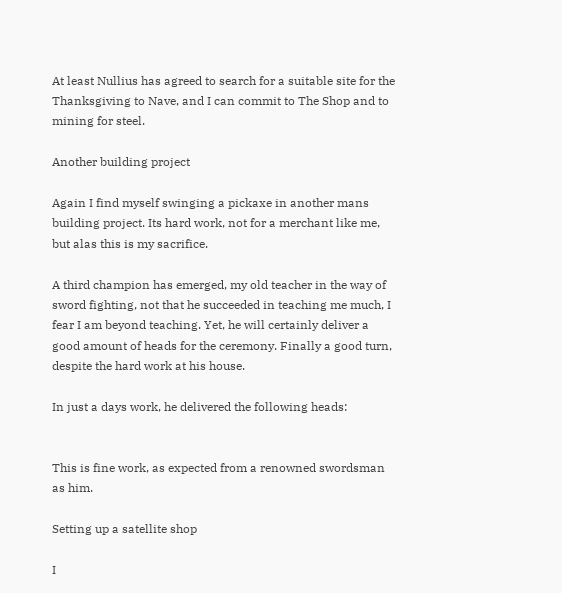At least Nullius has agreed to search for a suitable site for the Thanksgiving to Nave, and I can commit to The Shop and to mining for steel.

Another building project

Again I find myself swinging a pickaxe in another mans building project. Its hard work, not for a merchant like me, but alas this is my sacrifice.

A third champion has emerged, my old teacher in the way of sword fighting, not that he succeeded in teaching me much, I fear I am beyond teaching. Yet, he will certainly deliver a good amount of heads for the ceremony. Finally a good turn, despite the hard work at his house.

In just a days work, he delivered the following heads:


This is fine work, as expected from a renowned swordsman as him.

Setting up a satellite shop

I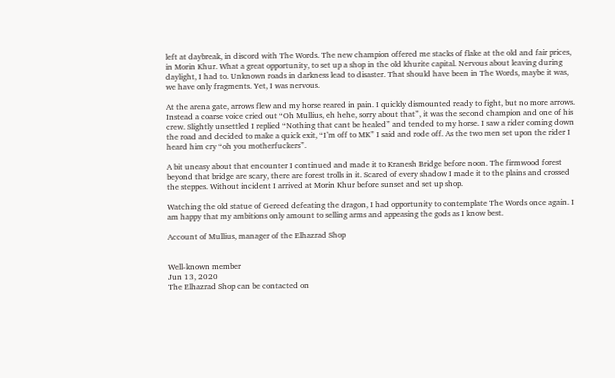left at daybreak, in discord with The Words. The new champion offered me stacks of flake at the old and fair prices, in Morin Khur. What a great opportunity, to set up a shop in the old khurite capital. Nervous about leaving during daylight, I had to. Unknown roads in darkness lead to disaster. That should have been in The Words, maybe it was, we have only fragments. Yet, I was nervous.

At the arena gate, arrows flew and my horse reared in pain. I quickly dismounted ready to fight, but no more arrows. Instead a coarse voice cried out “Oh Mullius, eh hehe, sorry about that”, it was the second champion and one of his crew. Slightly unsettled I replied “Nothing that cant be healed” and tended to my horse. I saw a rider coming down the road and decided to make a quick exit, “I’m off to MK” I said and rode off. As the two men set upon the rider I heard him cry “oh you motherfuckers”.

A bit uneasy about that encounter I continued and made it to Kranesh Bridge before noon. The firmwood forest beyond that bridge are scary, there are forest trolls in it. Scared of every shadow I made it to the plains and crossed the steppes. Without incident I arrived at Morin Khur before sunset and set up shop.

Watching the old statue of Gereed defeating the dragon, I had opportunity to contemplate The Words once again. I am happy that my ambitions only amount to selling arms and appeasing the gods as I know best.

Account of Mullius, manager of the Elhazrad Shop


Well-known member
Jun 13, 2020
The Elhazrad Shop can be contacted on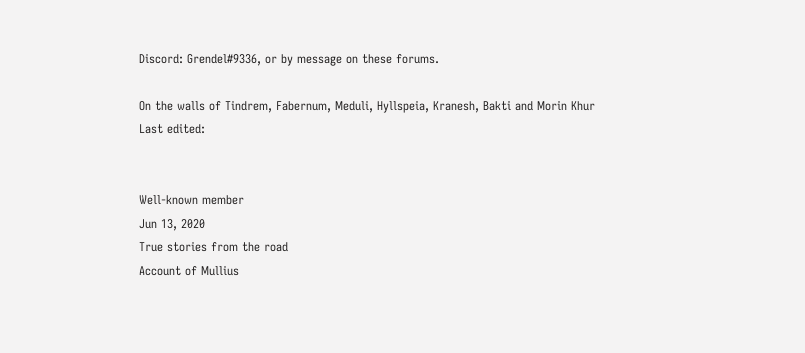Discord: Grendel#9336, or by message on these forums.

On the walls of Tindrem, Fabernum, Meduli, Hyllspeia, Kranesh, Bakti and Morin Khur
Last edited:


Well-known member
Jun 13, 2020
True stories from the road
Account of Mullius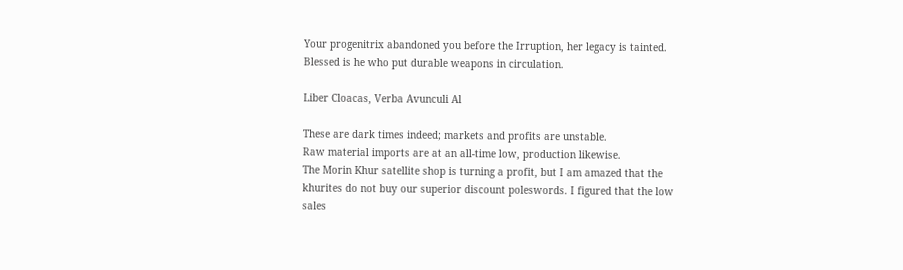Your progenitrix abandoned you before the Irruption, her legacy is tainted.
Blessed is he who put durable weapons in circulation.

Liber Cloacas, Verba Avunculi Al

These are dark times indeed; markets and profits are unstable.
Raw material imports are at an all-time low, production likewise.
The Morin Khur satellite shop is turning a profit, but I am amazed that the khurites do not buy our superior discount poleswords. I figured that the low sales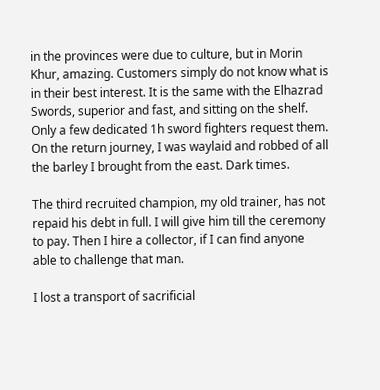in the provinces were due to culture, but in Morin Khur, amazing. Customers simply do not know what is in their best interest. It is the same with the Elhazrad Swords, superior and fast, and sitting on the shelf. Only a few dedicated 1h sword fighters request them.
On the return journey, I was waylaid and robbed of all the barley I brought from the east. Dark times.

The third recruited champion, my old trainer, has not repaid his debt in full. I will give him till the ceremony to pay. Then I hire a collector, if I can find anyone able to challenge that man.

I lost a transport of sacrificial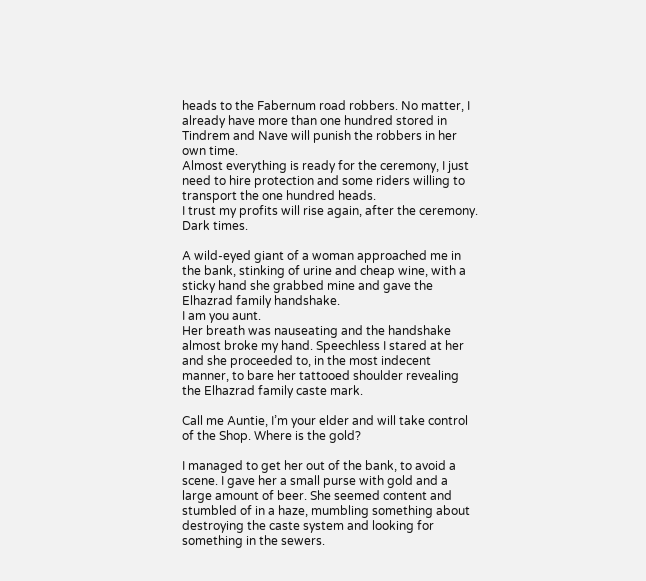heads to the Fabernum road robbers. No matter, I already have more than one hundred stored in Tindrem and Nave will punish the robbers in her own time.
Almost everything is ready for the ceremony, I just need to hire protection and some riders willing to transport the one hundred heads.
I trust my profits will rise again, after the ceremony.
Dark times.

A wild-eyed giant of a woman approached me in the bank, stinking of urine and cheap wine, with a sticky hand she grabbed mine and gave the Elhazrad family handshake.
I am you aunt.
Her breath was nauseating and the handshake almost broke my hand. Speechless I stared at her and she proceeded to, in the most indecent manner, to bare her tattooed shoulder revealing the Elhazrad family caste mark.

Call me Auntie, I’m your elder and will take control of the Shop. Where is the gold?

I managed to get her out of the bank, to avoid a scene. I gave her a small purse with gold and a large amount of beer. She seemed content and stumbled of in a haze, mumbling something about destroying the caste system and looking for something in the sewers.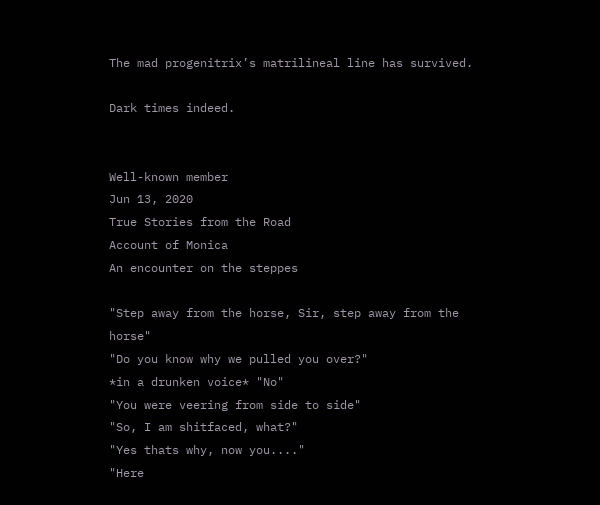The mad progenitrix’s matrilineal line has survived.

Dark times indeed.


Well-known member
Jun 13, 2020
True Stories from the Road
Account of Monica
An encounter on the steppes

"Step away from the horse, Sir, step away from the horse"
"Do you know why we pulled you over?"
*in a drunken voice* "No"
"You were veering from side to side"
"So, I am shitfaced, what?"
"Yes thats why, now you...."
"Here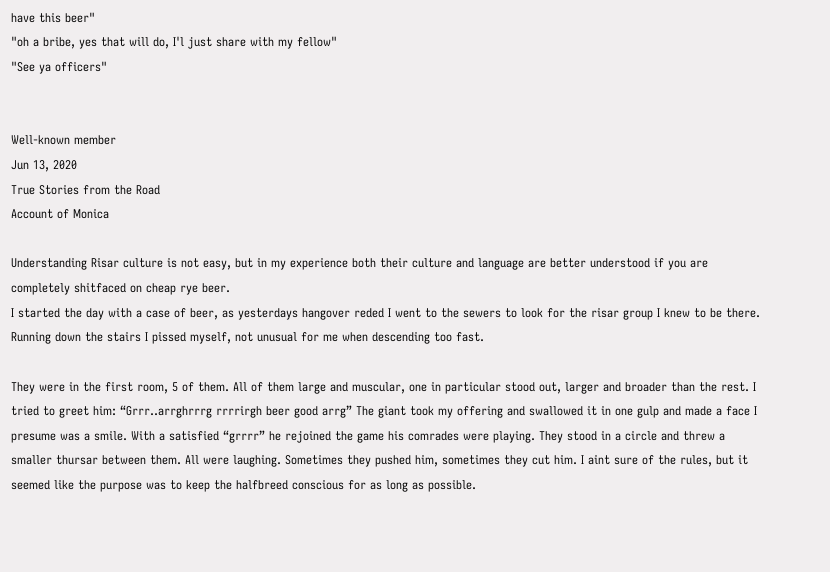have this beer"
"oh a bribe, yes that will do, I'l just share with my fellow"
"See ya officers"


Well-known member
Jun 13, 2020
True Stories from the Road
Account of Monica

Understanding Risar culture is not easy, but in my experience both their culture and language are better understood if you are completely shitfaced on cheap rye beer.
I started the day with a case of beer, as yesterdays hangover reded I went to the sewers to look for the risar group I knew to be there.
Running down the stairs I pissed myself, not unusual for me when descending too fast.

They were in the first room, 5 of them. All of them large and muscular, one in particular stood out, larger and broader than the rest. I tried to greet him: “Grrr..arrghrrrg rrrrirgh beer good arrg” The giant took my offering and swallowed it in one gulp and made a face I presume was a smile. With a satisfied “grrrr” he rejoined the game his comrades were playing. They stood in a circle and threw a smaller thursar between them. All were laughing. Sometimes they pushed him, sometimes they cut him. I aint sure of the rules, but it seemed like the purpose was to keep the halfbreed conscious for as long as possible.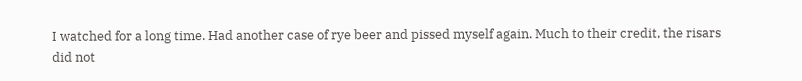I watched for a long time. Had another case of rye beer and pissed myself again. Much to their credit, the risars did not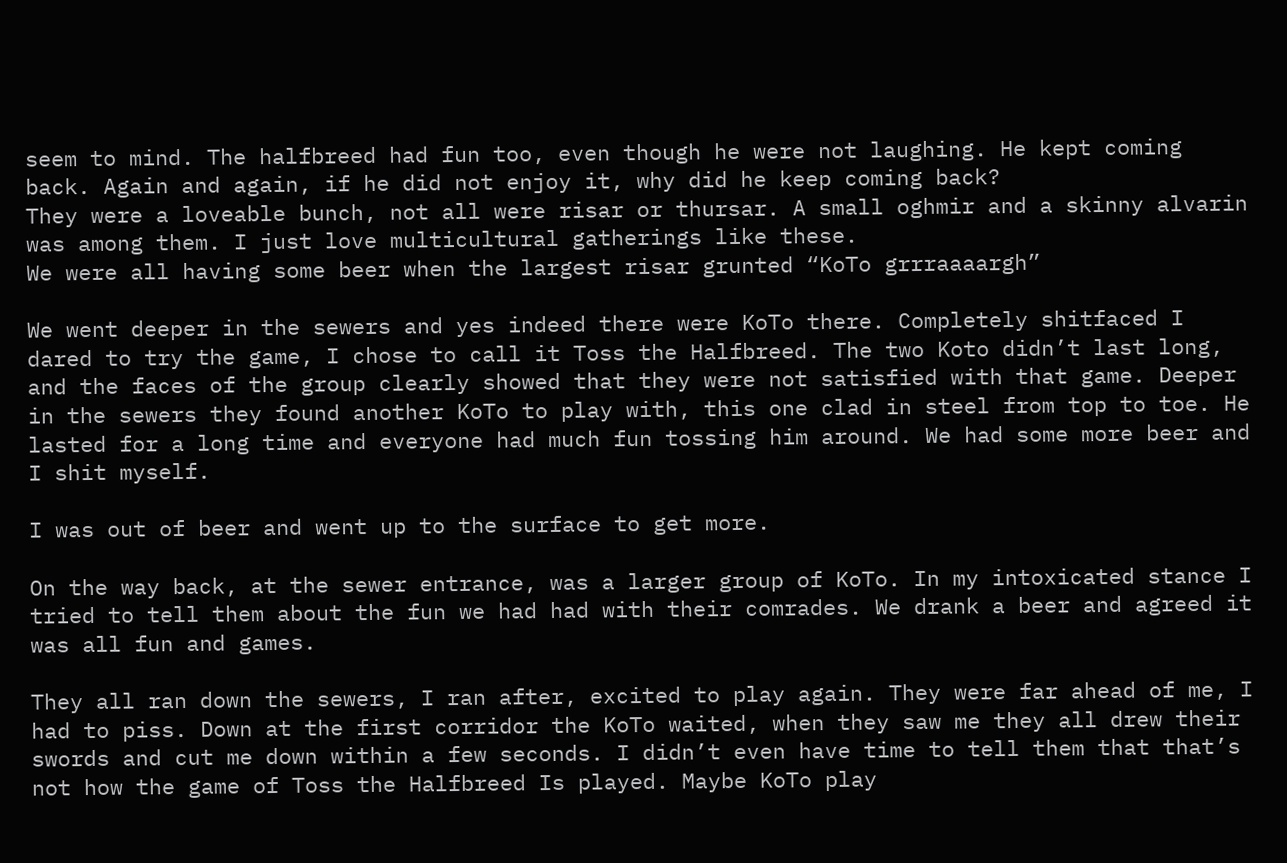seem to mind. The halfbreed had fun too, even though he were not laughing. He kept coming back. Again and again, if he did not enjoy it, why did he keep coming back?
They were a loveable bunch, not all were risar or thursar. A small oghmir and a skinny alvarin was among them. I just love multicultural gatherings like these.
We were all having some beer when the largest risar grunted “KoTo grrraaaargh”

We went deeper in the sewers and yes indeed there were KoTo there. Completely shitfaced I dared to try the game, I chose to call it Toss the Halfbreed. The two Koto didn’t last long, and the faces of the group clearly showed that they were not satisfied with that game. Deeper in the sewers they found another KoTo to play with, this one clad in steel from top to toe. He lasted for a long time and everyone had much fun tossing him around. We had some more beer and I shit myself.

I was out of beer and went up to the surface to get more.

On the way back, at the sewer entrance, was a larger group of KoTo. In my intoxicated stance I tried to tell them about the fun we had had with their comrades. We drank a beer and agreed it was all fun and games.

They all ran down the sewers, I ran after, excited to play again. They were far ahead of me, I had to piss. Down at the first corridor the KoTo waited, when they saw me they all drew their swords and cut me down within a few seconds. I didn’t even have time to tell them that that’s not how the game of Toss the Halfbreed Is played. Maybe KoTo play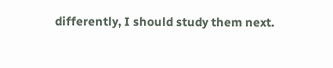differently, I should study them next.